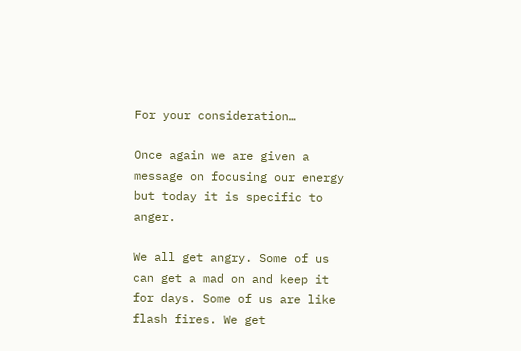For your consideration…

Once again we are given a message on focusing our energy but today it is specific to anger.

We all get angry. Some of us can get a mad on and keep it for days. Some of us are like flash fires. We get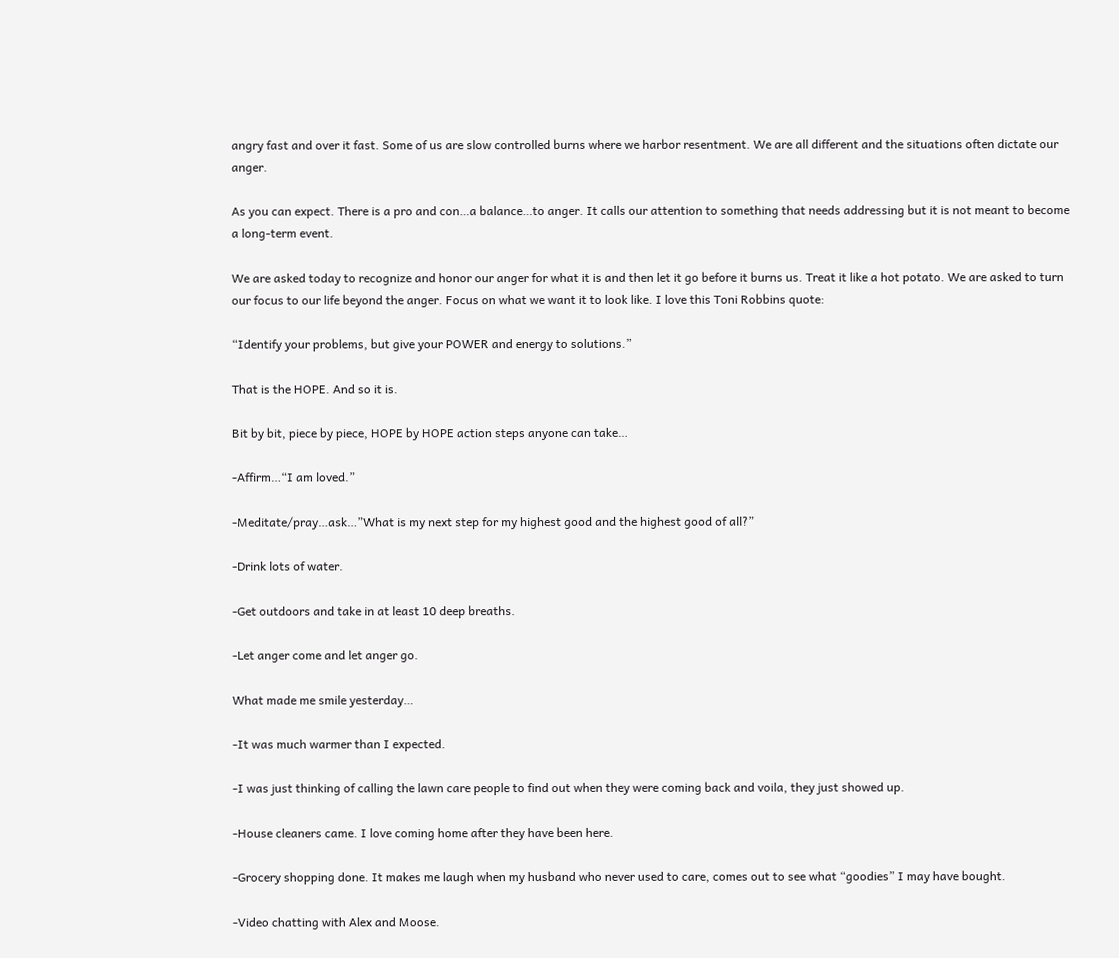angry fast and over it fast. Some of us are slow controlled burns where we harbor resentment. We are all different and the situations often dictate our anger.

As you can expect. There is a pro and con…a balance…to anger. It calls our attention to something that needs addressing but it is not meant to become a long-term event.

We are asked today to recognize and honor our anger for what it is and then let it go before it burns us. Treat it like a hot potato. We are asked to turn our focus to our life beyond the anger. Focus on what we want it to look like. I love this Toni Robbins quote:

“Identify your problems, but give your POWER and energy to solutions.”

That is the HOPE. And so it is.

Bit by bit, piece by piece, HOPE by HOPE action steps anyone can take…

-Affirm…“I am loved.”

-Meditate/pray…ask…”What is my next step for my highest good and the highest good of all?”

-Drink lots of water.

-Get outdoors and take in at least 10 deep breaths.

-Let anger come and let anger go.

What made me smile yesterday…

-It was much warmer than I expected.

-I was just thinking of calling the lawn care people to find out when they were coming back and voila, they just showed up.

-House cleaners came. I love coming home after they have been here.

-Grocery shopping done. It makes me laugh when my husband who never used to care, comes out to see what “goodies” I may have bought.

-Video chatting with Alex and Moose.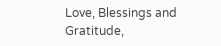Love, Blessings and Gratitude,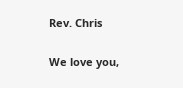Rev. Chris

We love you,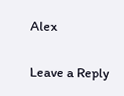Alex


Leave a Reply